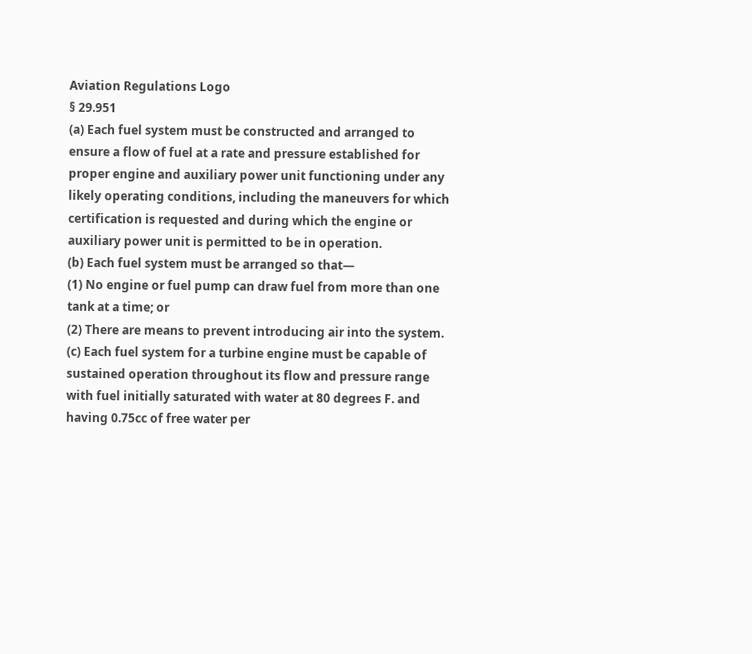Aviation Regulations Logo
§ 29.951
(a) Each fuel system must be constructed and arranged to ensure a flow of fuel at a rate and pressure established for proper engine and auxiliary power unit functioning under any likely operating conditions, including the maneuvers for which certification is requested and during which the engine or auxiliary power unit is permitted to be in operation.
(b) Each fuel system must be arranged so that—
(1) No engine or fuel pump can draw fuel from more than one tank at a time; or
(2) There are means to prevent introducing air into the system.
(c) Each fuel system for a turbine engine must be capable of sustained operation throughout its flow and pressure range with fuel initially saturated with water at 80 degrees F. and having 0.75cc of free water per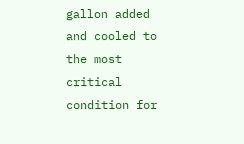gallon added and cooled to the most critical condition for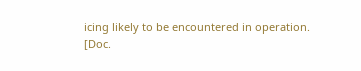icing likely to be encountered in operation.
[Doc.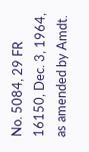No. 5084, 29 FR 16150, Dec. 3, 1964, as amended by Amdt.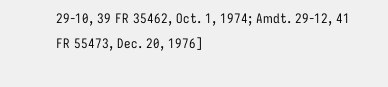29-10, 39 FR 35462, Oct. 1, 1974; Amdt. 29-12, 41 FR 55473, Dec. 20, 1976]